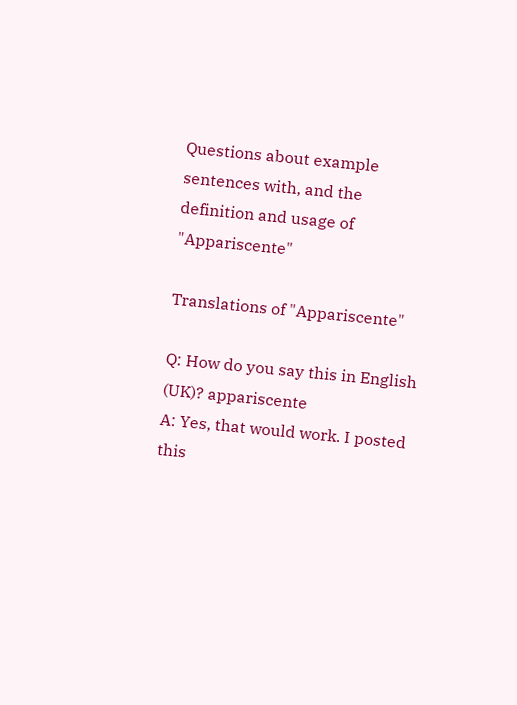Questions about example sentences with, and the definition and usage of "Appariscente"

Translations of "Appariscente"

Q: How do you say this in English (UK)? appariscente
A: Yes, that would work. I posted this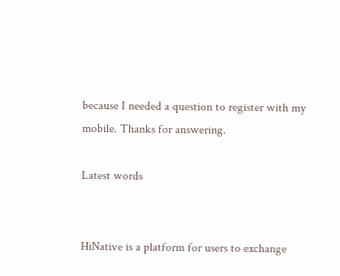because I needed a question to register with my mobile. Thanks for answering.

Latest words


HiNative is a platform for users to exchange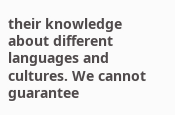their knowledge about different languages and cultures. We cannot guarantee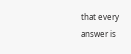that every answer is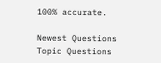100% accurate.

Newest Questions
Topic Questions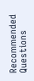Recommended Questions